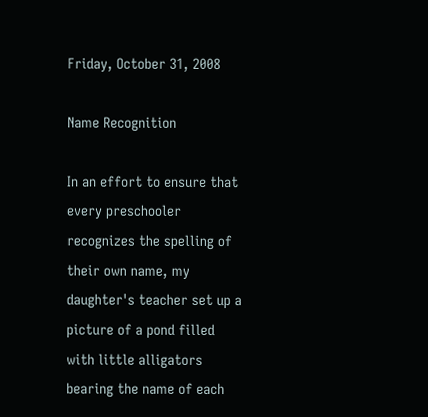Friday, October 31, 2008

Name Recognition

In an effort to ensure that every preschooler recognizes the spelling of their own name, my daughter's teacher set up a picture of a pond filled with little alligators bearing the name of each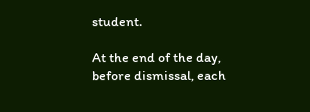student.

At the end of the day, before dismissal, each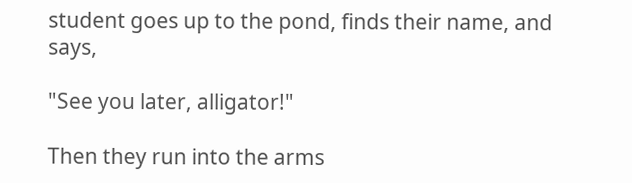student goes up to the pond, finds their name, and says,

"See you later, alligator!"

Then they run into the arms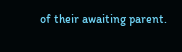of their awaiting parent.